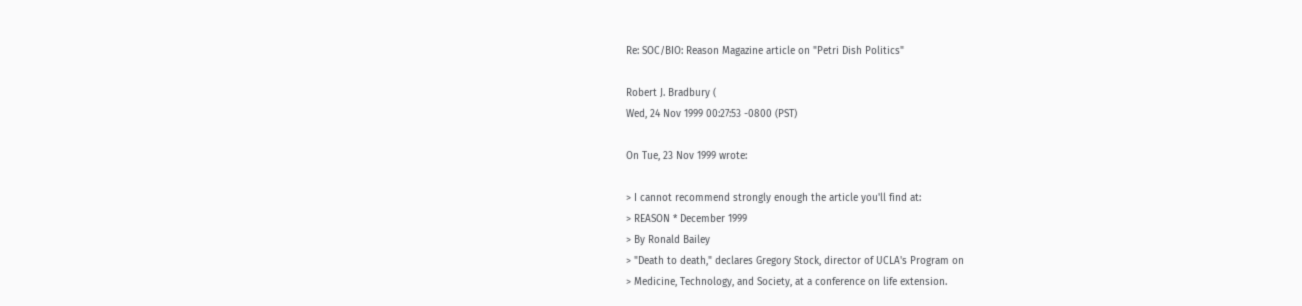Re: SOC/BIO: Reason Magazine article on "Petri Dish Politics"

Robert J. Bradbury (
Wed, 24 Nov 1999 00:27:53 -0800 (PST)

On Tue, 23 Nov 1999 wrote:

> I cannot recommend strongly enough the article you'll find at:
> REASON * December 1999
> By Ronald Bailey
> "Death to death," declares Gregory Stock, director of UCLA's Program on
> Medicine, Technology, and Society, at a conference on life extension.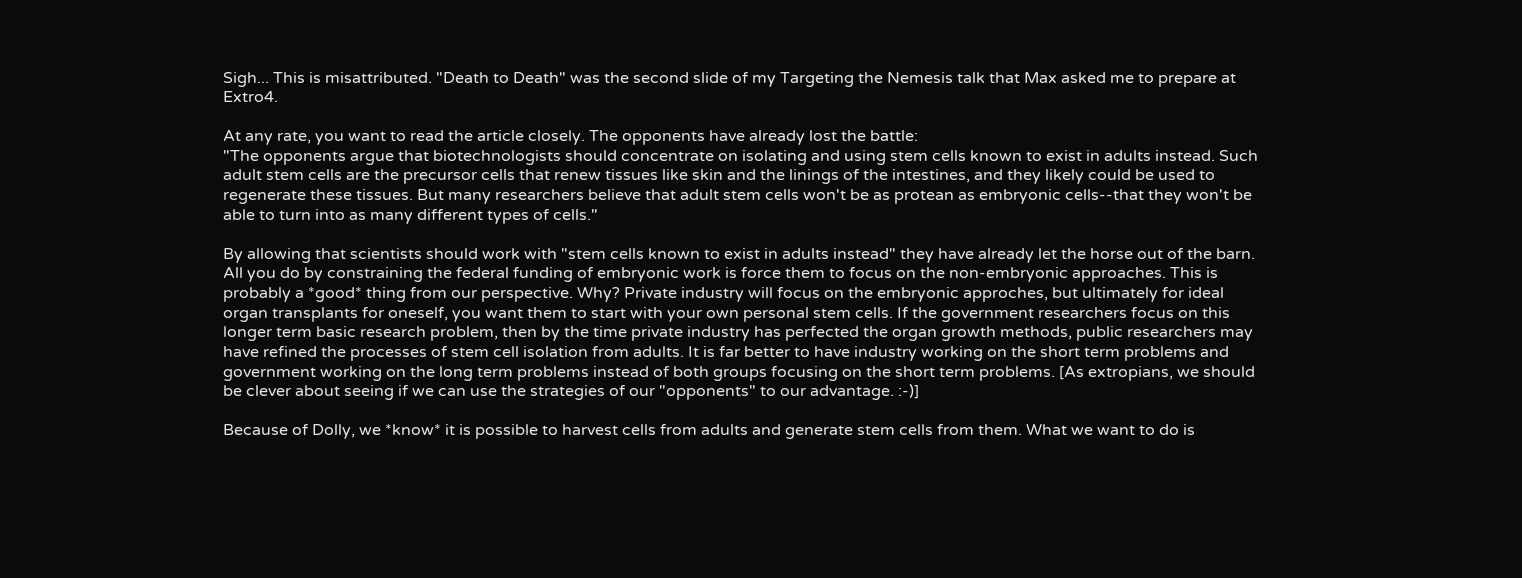Sigh... This is misattributed. "Death to Death" was the second slide of my Targeting the Nemesis talk that Max asked me to prepare at Extro4.

At any rate, you want to read the article closely. The opponents have already lost the battle:
"The opponents argue that biotechnologists should concentrate on isolating and using stem cells known to exist in adults instead. Such adult stem cells are the precursor cells that renew tissues like skin and the linings of the intestines, and they likely could be used to regenerate these tissues. But many researchers believe that adult stem cells won't be as protean as embryonic cells--that they won't be able to turn into as many different types of cells."

By allowing that scientists should work with "stem cells known to exist in adults instead" they have already let the horse out of the barn. All you do by constraining the federal funding of embryonic work is force them to focus on the non-embryonic approaches. This is probably a *good* thing from our perspective. Why? Private industry will focus on the embryonic approches, but ultimately for ideal organ transplants for oneself, you want them to start with your own personal stem cells. If the government researchers focus on this longer term basic research problem, then by the time private industry has perfected the organ growth methods, public researchers may have refined the processes of stem cell isolation from adults. It is far better to have industry working on the short term problems and government working on the long term problems instead of both groups focusing on the short term problems. [As extropians, we should be clever about seeing if we can use the strategies of our "opponents" to our advantage. :-)]

Because of Dolly, we *know* it is possible to harvest cells from adults and generate stem cells from them. What we want to do is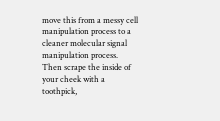move this from a messy cell manipulation process to a cleaner molecular signal manipulation process. Then scrape the inside of your cheek with a toothpick,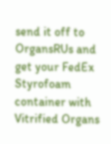send it off to OrgansRUs and get your FedEx Styrofoam container with Vitrified Organs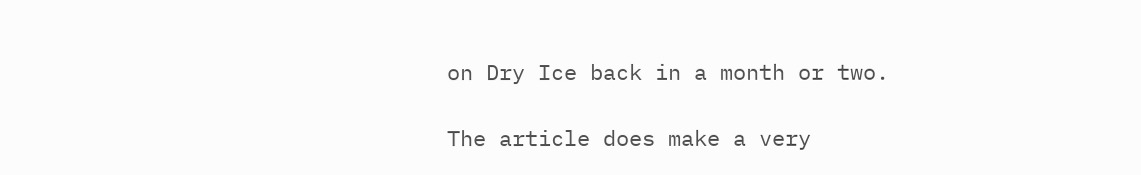on Dry Ice back in a month or two.

The article does make a very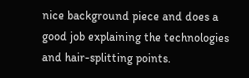nice background piece and does a good job explaining the technologies and hair-splitting points.